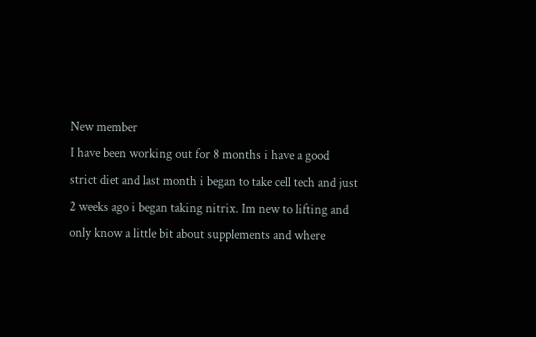New member
I have been working out for 8 months i have a good strict diet and last month i began to take cell tech and just 2 weeks ago i began taking nitrix. Im new to lifting and only know a little bit about supplements and where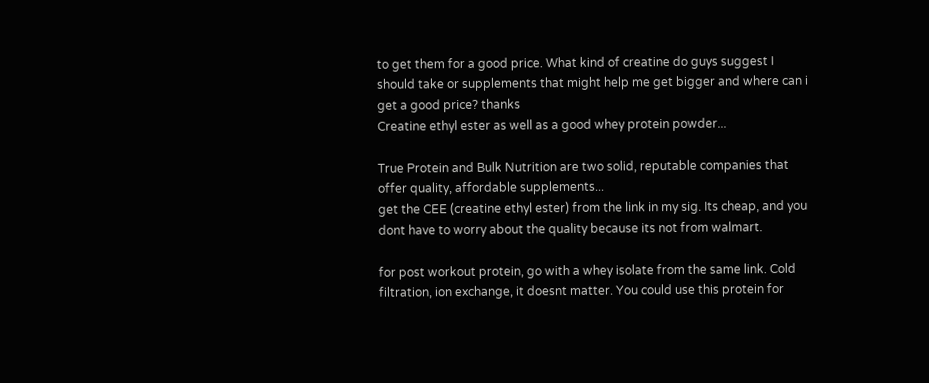to get them for a good price. What kind of creatine do guys suggest I should take or supplements that might help me get bigger and where can i get a good price? thanks
Creatine ethyl ester as well as a good whey protein powder...

True Protein and Bulk Nutrition are two solid, reputable companies that offer quality, affordable supplements...
get the CEE (creatine ethyl ester) from the link in my sig. Its cheap, and you dont have to worry about the quality because its not from walmart.

for post workout protein, go with a whey isolate from the same link. Cold filtration, ion exchange, it doesnt matter. You could use this protein for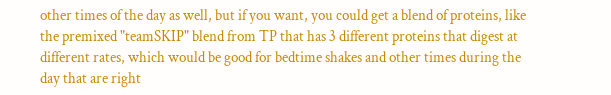other times of the day as well, but if you want, you could get a blend of proteins, like the premixed "teamSKIP" blend from TP that has 3 different proteins that digest at different rates, which would be good for bedtime shakes and other times during the day that are right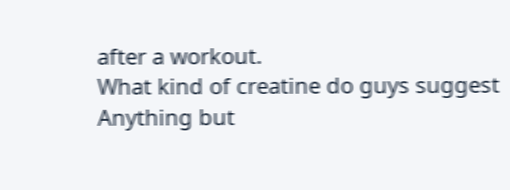after a workout.
What kind of creatine do guys suggest
Anything but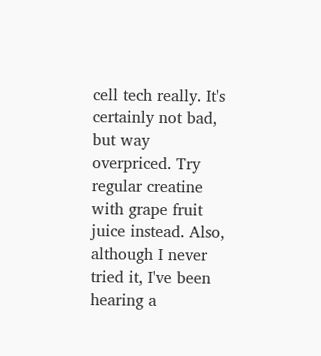cell tech really. It's certainly not bad, but way overpriced. Try regular creatine with grape fruit juice instead. Also, although I never tried it, I've been hearing a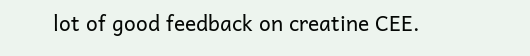lot of good feedback on creatine CEE.